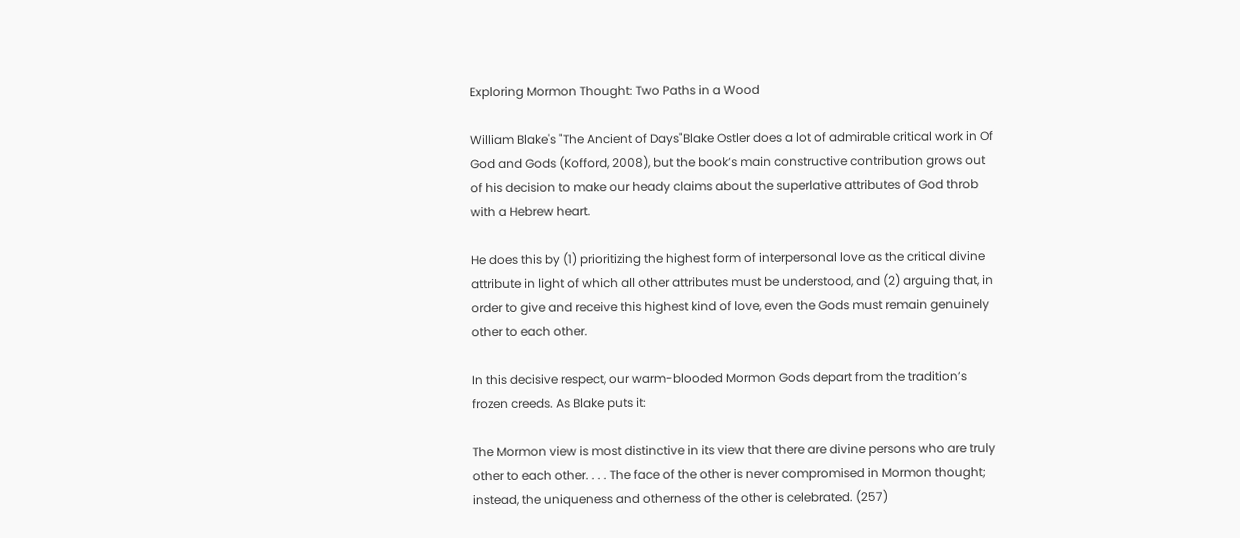Exploring Mormon Thought: Two Paths in a Wood

William Blake's "The Ancient of Days"Blake Ostler does a lot of admirable critical work in Of God and Gods (Kofford, 2008), but the book’s main constructive contribution grows out of his decision to make our heady claims about the superlative attributes of God throb with a Hebrew heart.

He does this by (1) prioritizing the highest form of interpersonal love as the critical divine attribute in light of which all other attributes must be understood, and (2) arguing that, in order to give and receive this highest kind of love, even the Gods must remain genuinely other to each other.

In this decisive respect, our warm-blooded Mormon Gods depart from the tradition’s frozen creeds. As Blake puts it:

The Mormon view is most distinctive in its view that there are divine persons who are truly other to each other. . . . The face of the other is never compromised in Mormon thought; instead, the uniqueness and otherness of the other is celebrated. (257)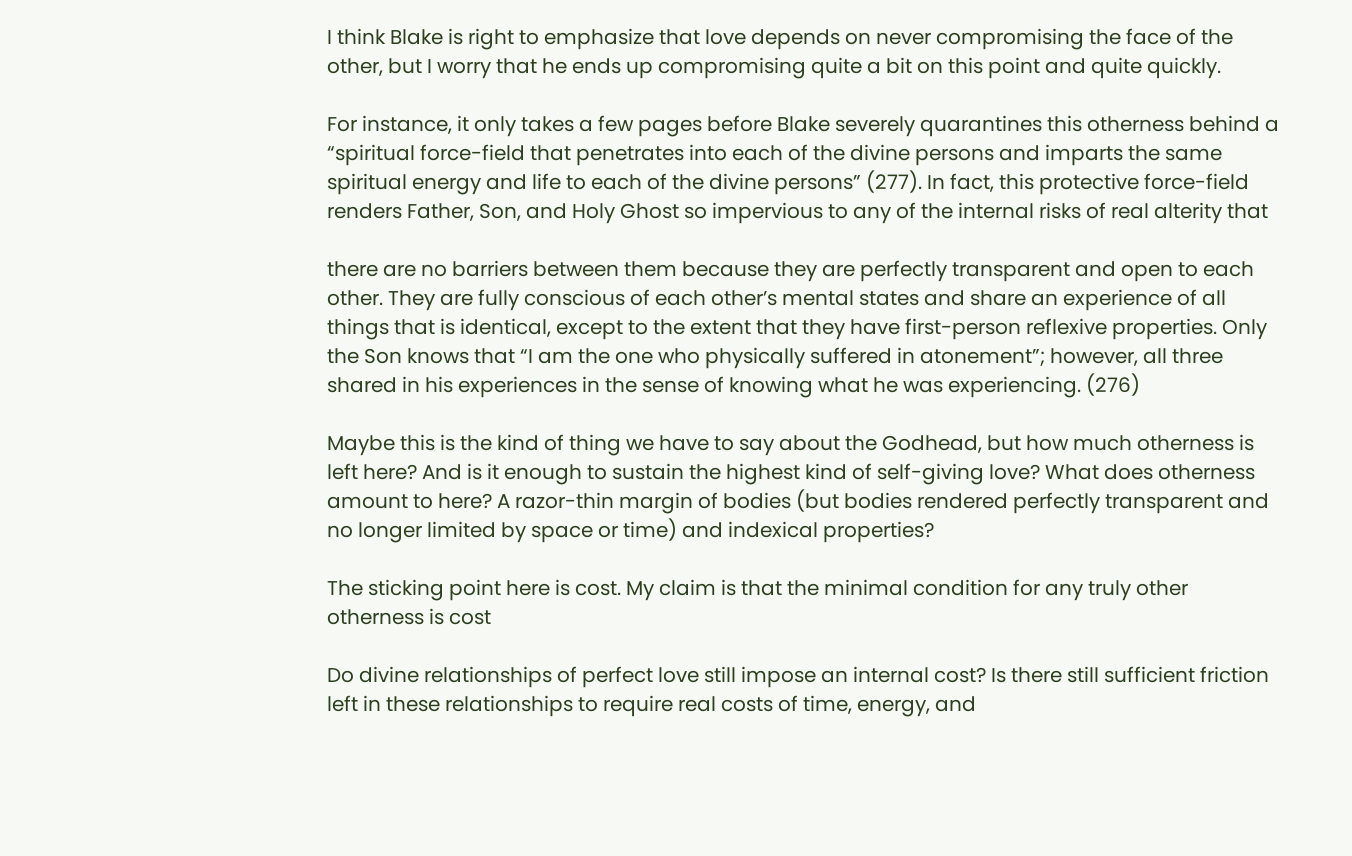I think Blake is right to emphasize that love depends on never compromising the face of the other, but I worry that he ends up compromising quite a bit on this point and quite quickly.

For instance, it only takes a few pages before Blake severely quarantines this otherness behind a “spiritual force-field that penetrates into each of the divine persons and imparts the same spiritual energy and life to each of the divine persons” (277). In fact, this protective force-field renders Father, Son, and Holy Ghost so impervious to any of the internal risks of real alterity that

there are no barriers between them because they are perfectly transparent and open to each other. They are fully conscious of each other’s mental states and share an experience of all things that is identical, except to the extent that they have first-person reflexive properties. Only the Son knows that “I am the one who physically suffered in atonement”; however, all three shared in his experiences in the sense of knowing what he was experiencing. (276)

Maybe this is the kind of thing we have to say about the Godhead, but how much otherness is left here? And is it enough to sustain the highest kind of self-giving love? What does otherness amount to here? A razor-thin margin of bodies (but bodies rendered perfectly transparent and no longer limited by space or time) and indexical properties?

The sticking point here is cost. My claim is that the minimal condition for any truly other otherness is cost

Do divine relationships of perfect love still impose an internal cost? Is there still sufficient friction left in these relationships to require real costs of time, energy, and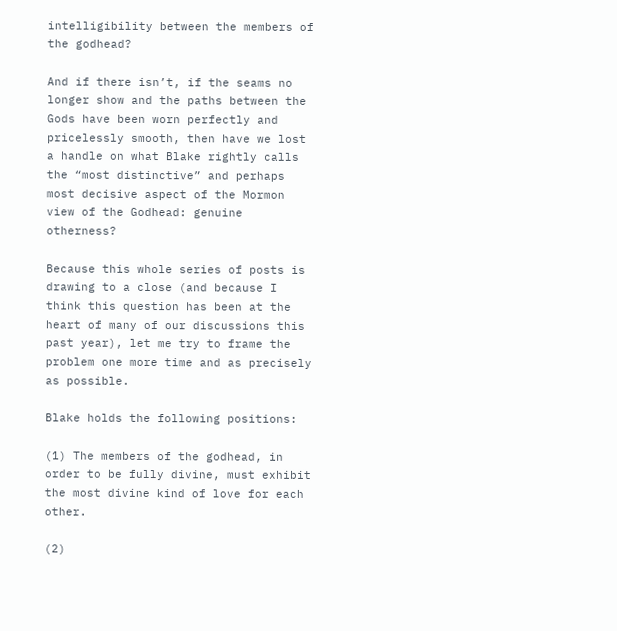intelligibility between the members of the godhead?

And if there isn’t, if the seams no longer show and the paths between the Gods have been worn perfectly and pricelessly smooth, then have we lost a handle on what Blake rightly calls the “most distinctive” and perhaps most decisive aspect of the Mormon view of the Godhead: genuine otherness?

Because this whole series of posts is drawing to a close (and because I think this question has been at the heart of many of our discussions this past year), let me try to frame the problem one more time and as precisely as possible.

Blake holds the following positions:

(1) The members of the godhead, in order to be fully divine, must exhibit the most divine kind of love for each other.

(2)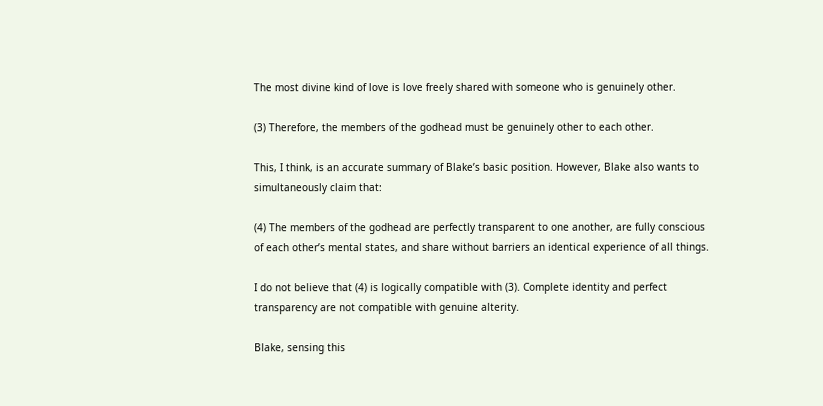The most divine kind of love is love freely shared with someone who is genuinely other.

(3) Therefore, the members of the godhead must be genuinely other to each other.

This, I think, is an accurate summary of Blake’s basic position. However, Blake also wants to simultaneously claim that:

(4) The members of the godhead are perfectly transparent to one another, are fully conscious of each other’s mental states, and share without barriers an identical experience of all things.

I do not believe that (4) is logically compatible with (3). Complete identity and perfect transparency are not compatible with genuine alterity.

Blake, sensing this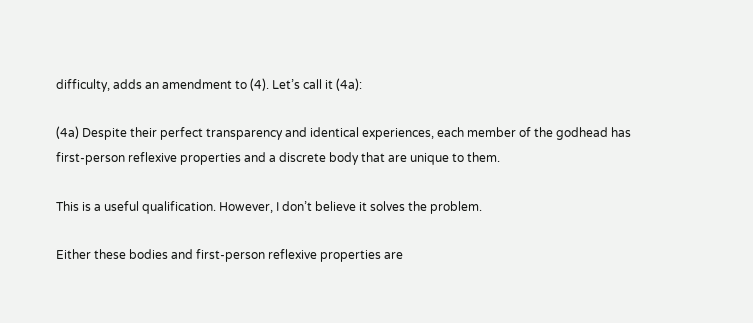difficulty, adds an amendment to (4). Let’s call it (4a):

(4a) Despite their perfect transparency and identical experiences, each member of the godhead has first-person reflexive properties and a discrete body that are unique to them.

This is a useful qualification. However, I don’t believe it solves the problem.

Either these bodies and first-person reflexive properties are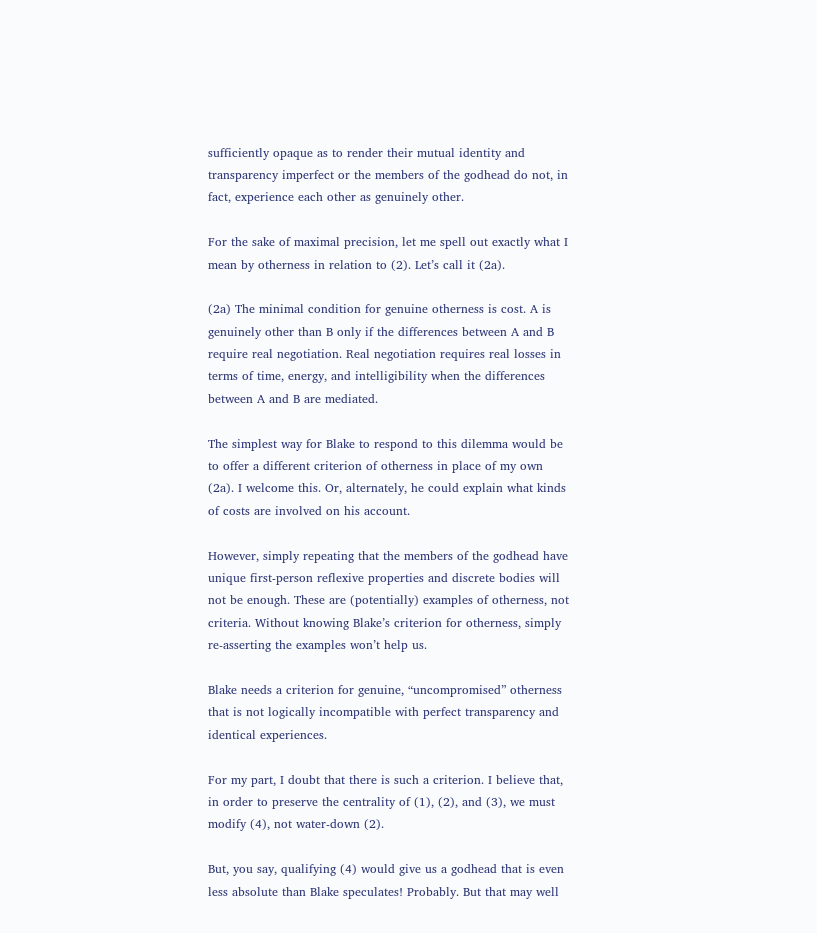sufficiently opaque as to render their mutual identity and transparency imperfect or the members of the godhead do not, in fact, experience each other as genuinely other.

For the sake of maximal precision, let me spell out exactly what I mean by otherness in relation to (2). Let’s call it (2a).

(2a) The minimal condition for genuine otherness is cost. A is genuinely other than B only if the differences between A and B require real negotiation. Real negotiation requires real losses in terms of time, energy, and intelligibility when the differences between A and B are mediated.

The simplest way for Blake to respond to this dilemma would be to offer a different criterion of otherness in place of my own (2a). I welcome this. Or, alternately, he could explain what kinds of costs are involved on his account.

However, simply repeating that the members of the godhead have unique first-person reflexive properties and discrete bodies will not be enough. These are (potentially) examples of otherness, not criteria. Without knowing Blake’s criterion for otherness, simply re-asserting the examples won’t help us.

Blake needs a criterion for genuine, “uncompromised” otherness that is not logically incompatible with perfect transparency and identical experiences.

For my part, I doubt that there is such a criterion. I believe that, in order to preserve the centrality of (1), (2), and (3), we must modify (4), not water-down (2).

But, you say, qualifying (4) would give us a godhead that is even less absolute than Blake speculates! Probably. But that may well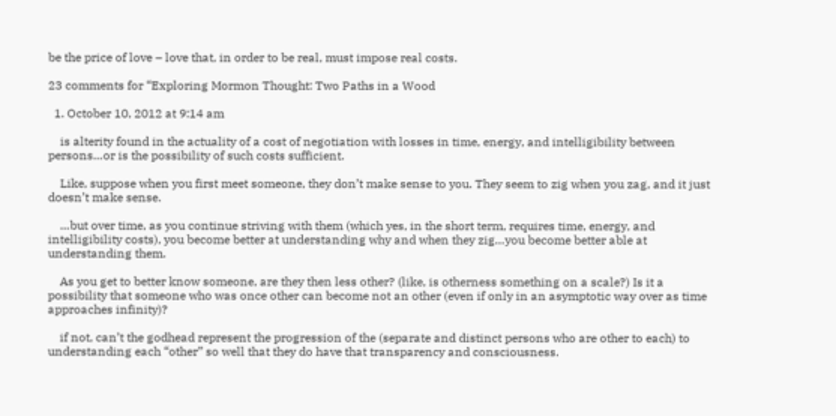be the price of love – love that, in order to be real, must impose real costs.

23 comments for “Exploring Mormon Thought: Two Paths in a Wood

  1. October 10, 2012 at 9:14 am

    is alterity found in the actuality of a cost of negotiation with losses in time, energy, and intelligibility between persons…or is the possibility of such costs sufficient.

    Like, suppose when you first meet someone, they don’t make sense to you. They seem to zig when you zag, and it just doesn’t make sense.

    …but over time, as you continue striving with them (which yes, in the short term, requires time, energy, and intelligibility costs), you become better at understanding why and when they zig…you become better able at understanding them.

    As you get to better know someone, are they then less other? (like, is otherness something on a scale?) Is it a possibility that someone who was once other can become not an other (even if only in an asymptotic way over as time approaches infinity)?

    if not, can’t the godhead represent the progression of the (separate and distinct persons who are other to each) to understanding each “other” so well that they do have that transparency and consciousness.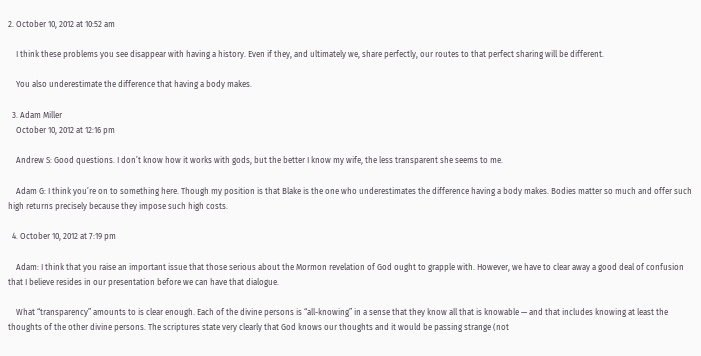2. October 10, 2012 at 10:52 am

    I think these problems you see disappear with having a history. Even if they, and ultimately we, share perfectly, our routes to that perfect sharing will be different.

    You also underestimate the difference that having a body makes.

  3. Adam Miller
    October 10, 2012 at 12:16 pm

    Andrew S: Good questions. I don’t know how it works with gods, but the better I know my wife, the less transparent she seems to me.

    Adam G: I think you’re on to something here. Though my position is that Blake is the one who underestimates the difference having a body makes. Bodies matter so much and offer such high returns precisely because they impose such high costs.

  4. October 10, 2012 at 7:19 pm

    Adam: I think that you raise an important issue that those serious about the Mormon revelation of God ought to grapple with. However, we have to clear away a good deal of confusion that I believe resides in our presentation before we can have that dialogue.

    What “transparency” amounts to is clear enough. Each of the divine persons is “all-knowing” in a sense that they know all that is knowable — and that includes knowing at least the thoughts of the other divine persons. The scriptures state very clearly that God knows our thoughts and it would be passing strange (not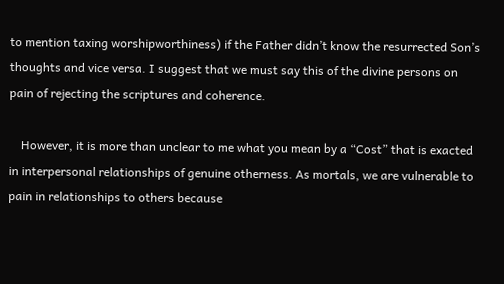to mention taxing worshipworthiness) if the Father didn’t know the resurrected Son’s thoughts and vice versa. I suggest that we must say this of the divine persons on pain of rejecting the scriptures and coherence.

    However, it is more than unclear to me what you mean by a “Cost” that is exacted in interpersonal relationships of genuine otherness. As mortals, we are vulnerable to pain in relationships to others because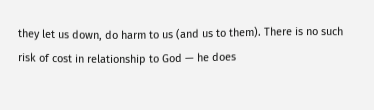they let us down, do harm to us (and us to them). There is no such risk of cost in relationship to God — he does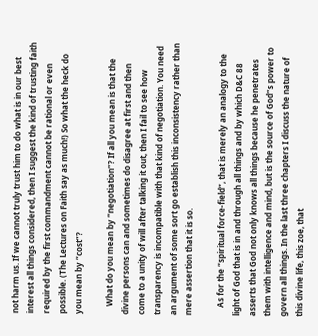not harm us. If we cannot truly trust him to do what is in our best interest all things considered, then I suggest the kind of trusting faith required by the first commandment cannot be rational or even possible. (The Lectures on Faith say as much!) So what the heck do you mean by “cost”?

    What do you mean by “negotiation”? If all you mean is that the divine persons can and sometimes do disagree at first and then come to a unity of will after talking it out, then I fail to see how transparency is incompatible with that kind of negotiation. You need an argument of some sort go establish this inconsistency rather than mere assertion that it is so.

    As for the “spiritual force-field”, that is merely an analogy to the light of God that is in and through all things and by which D&C 88 asserts that God not only knows all things because he penetrates them with intelligence and mind, but is the source of God”s power to govern all things. In the last three chapters I discuss the nature of this divine life, this zoe, that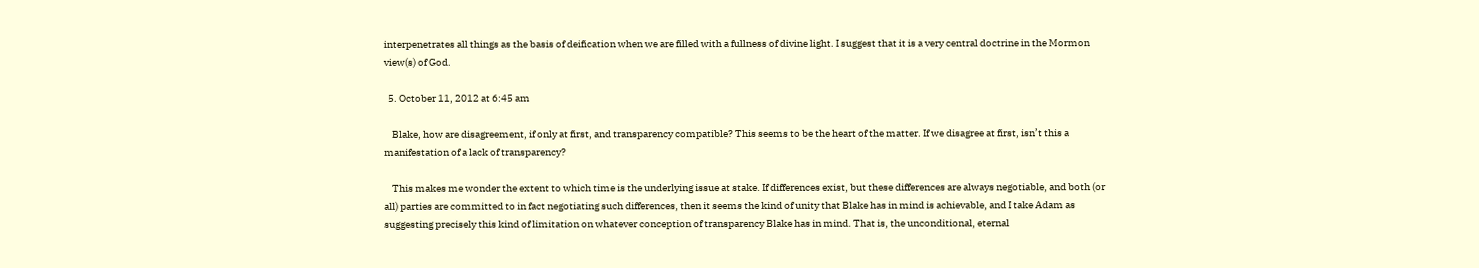interpenetrates all things as the basis of deification when we are filled with a fullness of divine light. I suggest that it is a very central doctrine in the Mormon view(s) of God.

  5. October 11, 2012 at 6:45 am

    Blake, how are disagreement, if only at first, and transparency compatible? This seems to be the heart of the matter. If we disagree at first, isn’t this a manifestation of a lack of transparency?

    This makes me wonder the extent to which time is the underlying issue at stake. If differences exist, but these differences are always negotiable, and both (or all) parties are committed to in fact negotiating such differences, then it seems the kind of unity that Blake has in mind is achievable, and I take Adam as suggesting precisely this kind of limitation on whatever conception of transparency Blake has in mind. That is, the unconditional, eternal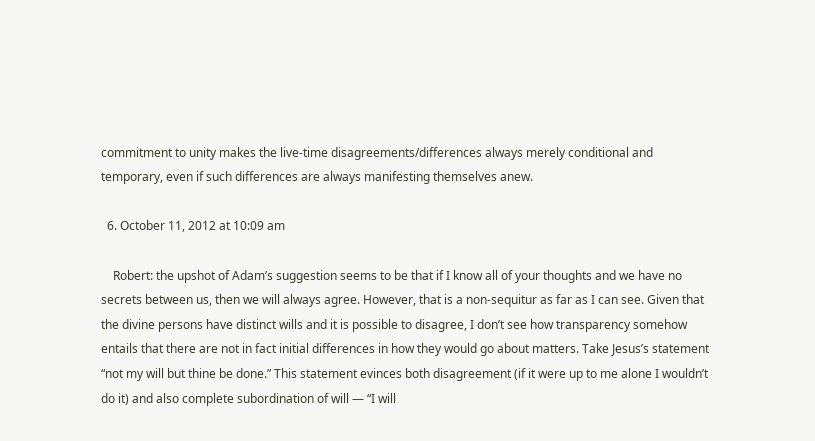commitment to unity makes the live-time disagreements/differences always merely conditional and temporary, even if such differences are always manifesting themselves anew.

  6. October 11, 2012 at 10:09 am

    Robert: the upshot of Adam’s suggestion seems to be that if I know all of your thoughts and we have no secrets between us, then we will always agree. However, that is a non-sequitur as far as I can see. Given that the divine persons have distinct wills and it is possible to disagree, I don’t see how transparency somehow entails that there are not in fact initial differences in how they would go about matters. Take Jesus’s statement “not my will but thine be done.” This statement evinces both disagreement (if it were up to me alone I wouldn’t do it) and also complete subordination of will — “I will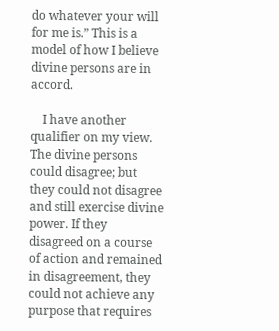do whatever your will for me is.” This is a model of how I believe divine persons are in accord.

    I have another qualifier on my view. The divine persons could disagree; but they could not disagree and still exercise divine power. If they disagreed on a course of action and remained in disagreement, they could not achieve any purpose that requires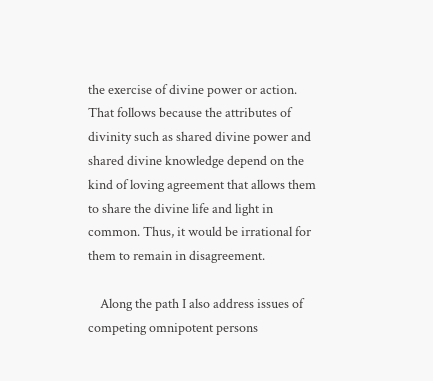the exercise of divine power or action. That follows because the attributes of divinity such as shared divine power and shared divine knowledge depend on the kind of loving agreement that allows them to share the divine life and light in common. Thus, it would be irrational for them to remain in disagreement.

    Along the path I also address issues of competing omnipotent persons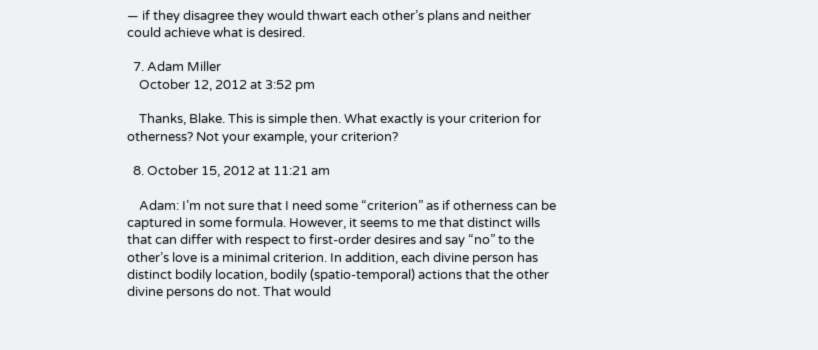— if they disagree they would thwart each other’s plans and neither could achieve what is desired.

  7. Adam Miller
    October 12, 2012 at 3:52 pm

    Thanks, Blake. This is simple then. What exactly is your criterion for otherness? Not your example, your criterion?

  8. October 15, 2012 at 11:21 am

    Adam: I’m not sure that I need some “criterion” as if otherness can be captured in some formula. However, it seems to me that distinct wills that can differ with respect to first-order desires and say “no” to the other’s love is a minimal criterion. In addition, each divine person has distinct bodily location, bodily (spatio-temporal) actions that the other divine persons do not. That would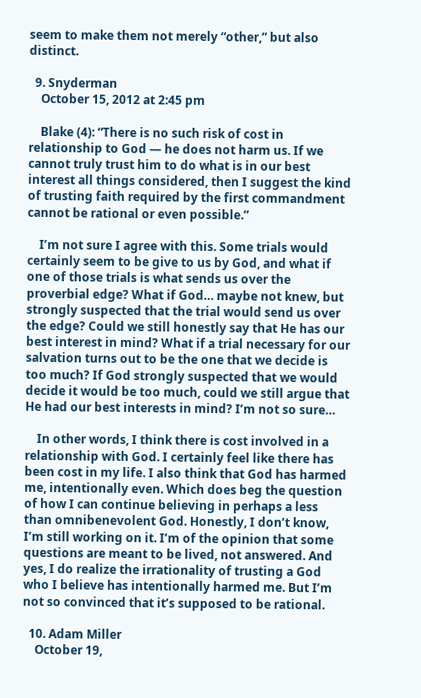seem to make them not merely “other,” but also distinct.

  9. Snyderman
    October 15, 2012 at 2:45 pm

    Blake (4): “There is no such risk of cost in relationship to God — he does not harm us. If we cannot truly trust him to do what is in our best interest all things considered, then I suggest the kind of trusting faith required by the first commandment cannot be rational or even possible.”

    I’m not sure I agree with this. Some trials would certainly seem to be give to us by God, and what if one of those trials is what sends us over the proverbial edge? What if God… maybe not knew, but strongly suspected that the trial would send us over the edge? Could we still honestly say that He has our best interest in mind? What if a trial necessary for our salvation turns out to be the one that we decide is too much? If God strongly suspected that we would decide it would be too much, could we still argue that He had our best interests in mind? I’m not so sure…

    In other words, I think there is cost involved in a relationship with God. I certainly feel like there has been cost in my life. I also think that God has harmed me, intentionally even. Which does beg the question of how I can continue believing in perhaps a less than omnibenevolent God. Honestly, I don’t know, I’m still working on it. I’m of the opinion that some questions are meant to be lived, not answered. And yes, I do realize the irrationality of trusting a God who I believe has intentionally harmed me. But I’m not so convinced that it’s supposed to be rational.

  10. Adam Miller
    October 19,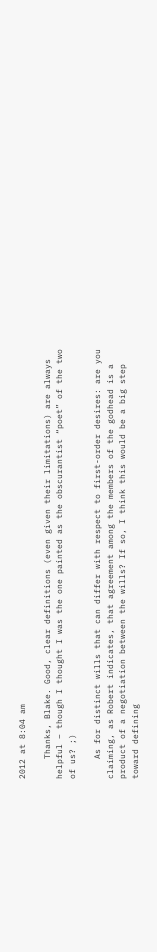2012 at 8:04 am

    Thanks, Blake. Good, clear definitions (even given their limitations) are always helpful – though I thought I was the one painted as the obscurantist “poet” of the two of us? ;)

    As for distinct wills that can differ with respect to first-order desires: are you claiming, as Robert indicates, that agreement among the members of the godhead is a product of a negotiation between the wills? If so, I think this would be a big step toward defining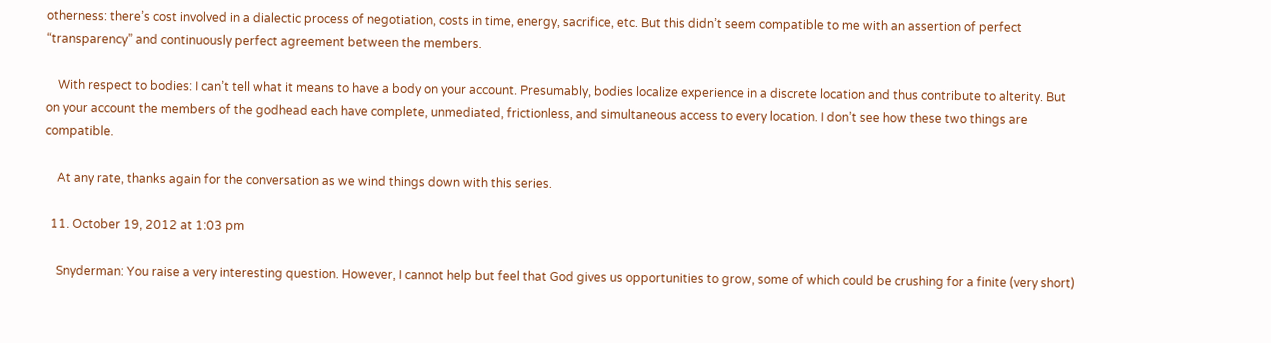otherness: there’s cost involved in a dialectic process of negotiation, costs in time, energy, sacrifice, etc. But this didn’t seem compatible to me with an assertion of perfect “transparency” and continuously perfect agreement between the members.

    With respect to bodies: I can’t tell what it means to have a body on your account. Presumably, bodies localize experience in a discrete location and thus contribute to alterity. But on your account the members of the godhead each have complete, unmediated, frictionless, and simultaneous access to every location. I don’t see how these two things are compatible.

    At any rate, thanks again for the conversation as we wind things down with this series.

  11. October 19, 2012 at 1:03 pm

    Snyderman: You raise a very interesting question. However, I cannot help but feel that God gives us opportunities to grow, some of which could be crushing for a finite (very short)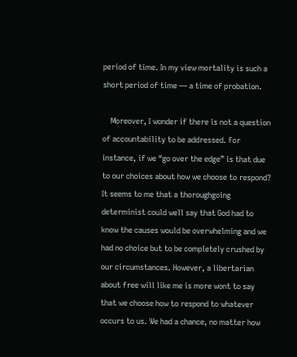period of time. In my view mortality is such a short period of time — a time of probation.

    Moreover, I wonder if there is not a question of accountability to be addressed. For instance, if we “go over the edge” is that due to our choices about how we choose to respond? It seems to me that a thoroughgoing determinist could well say that God had to know the causes would be overwhelming and we had no choice but to be completely crushed by our circumstances. However, a libertarian about free will like me is more wont to say that we choose how to respond to whatever occurs to us. We had a chance, no matter how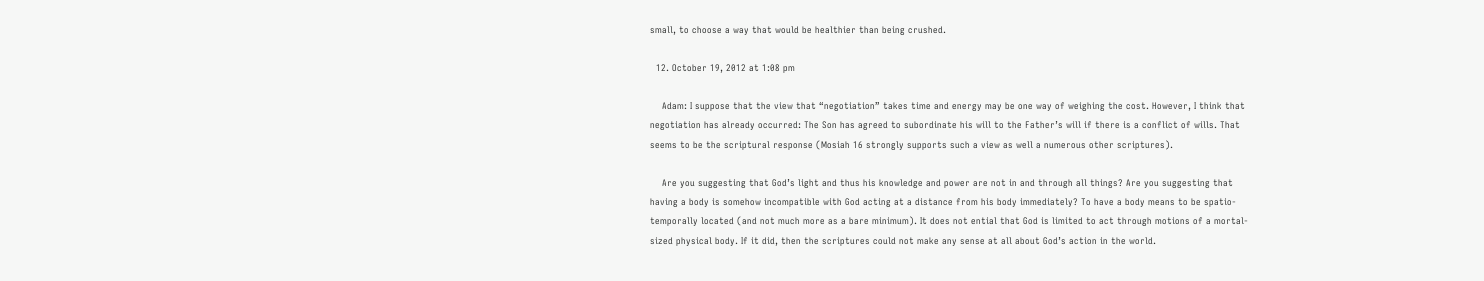small, to choose a way that would be healthier than being crushed.

  12. October 19, 2012 at 1:08 pm

    Adam: I suppose that the view that “negotiation” takes time and energy may be one way of weighing the cost. However, I think that negotiation has already occurred: The Son has agreed to subordinate his will to the Father’s will if there is a conflict of wills. That seems to be the scriptural response (Mosiah 16 strongly supports such a view as well a numerous other scriptures).

    Are you suggesting that God’s light and thus his knowledge and power are not in and through all things? Are you suggesting that having a body is somehow incompatible with God acting at a distance from his body immediately? To have a body means to be spatio-temporally located (and not much more as a bare minimum). It does not ential that God is limited to act through motions of a mortal-sized physical body. If it did, then the scriptures could not make any sense at all about God’s action in the world.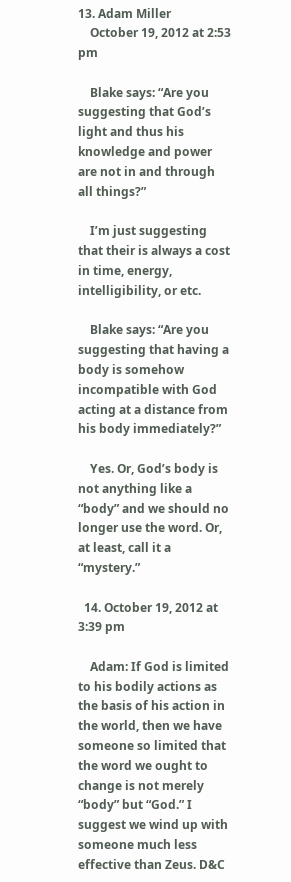13. Adam Miller
    October 19, 2012 at 2:53 pm

    Blake says: “Are you suggesting that God’s light and thus his knowledge and power are not in and through all things?”

    I’m just suggesting that their is always a cost in time, energy, intelligibility, or etc.

    Blake says: “Are you suggesting that having a body is somehow incompatible with God acting at a distance from his body immediately?”

    Yes. Or, God’s body is not anything like a “body” and we should no longer use the word. Or, at least, call it a “mystery.”

  14. October 19, 2012 at 3:39 pm

    Adam: If God is limited to his bodily actions as the basis of his action in the world, then we have someone so limited that the word we ought to change is not merely “body” but “God.” I suggest we wind up with someone much less effective than Zeus. D&C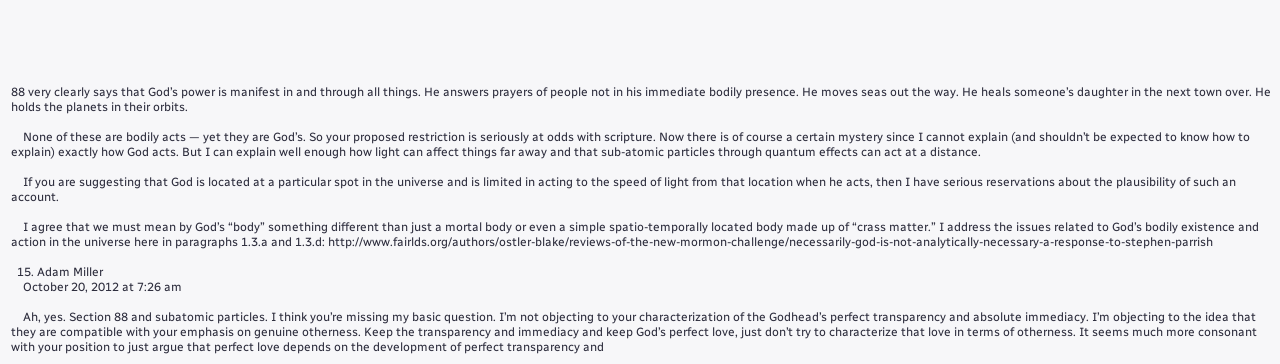88 very clearly says that God’s power is manifest in and through all things. He answers prayers of people not in his immediate bodily presence. He moves seas out the way. He heals someone’s daughter in the next town over. He holds the planets in their orbits.

    None of these are bodily acts — yet they are God’s. So your proposed restriction is seriously at odds with scripture. Now there is of course a certain mystery since I cannot explain (and shouldn’t be expected to know how to explain) exactly how God acts. But I can explain well enough how light can affect things far away and that sub-atomic particles through quantum effects can act at a distance.

    If you are suggesting that God is located at a particular spot in the universe and is limited in acting to the speed of light from that location when he acts, then I have serious reservations about the plausibility of such an account.

    I agree that we must mean by God’s “body” something different than just a mortal body or even a simple spatio-temporally located body made up of “crass matter.” I address the issues related to God’s bodily existence and action in the universe here in paragraphs 1.3.a and 1.3.d: http://www.fairlds.org/authors/ostler-blake/reviews-of-the-new-mormon-challenge/necessarily-god-is-not-analytically-necessary-a-response-to-stephen-parrish

  15. Adam Miller
    October 20, 2012 at 7:26 am

    Ah, yes. Section 88 and subatomic particles. I think you’re missing my basic question. I’m not objecting to your characterization of the Godhead’s perfect transparency and absolute immediacy. I’m objecting to the idea that they are compatible with your emphasis on genuine otherness. Keep the transparency and immediacy and keep God’s perfect love, just don’t try to characterize that love in terms of otherness. It seems much more consonant with your position to just argue that perfect love depends on the development of perfect transparency and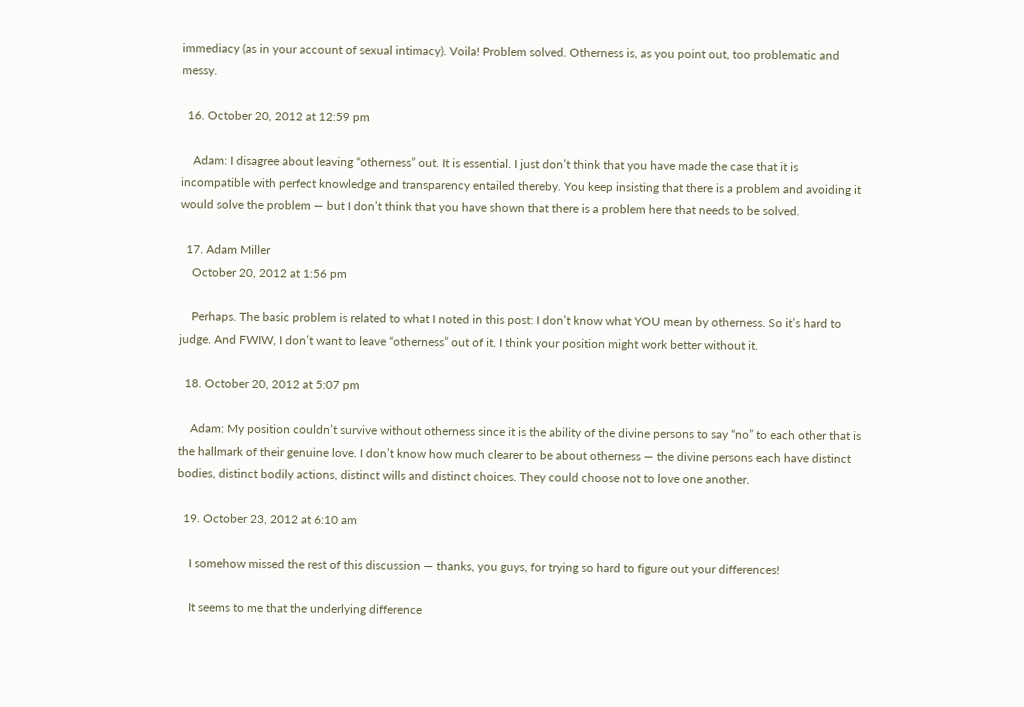immediacy (as in your account of sexual intimacy). Voila! Problem solved. Otherness is, as you point out, too problematic and messy.

  16. October 20, 2012 at 12:59 pm

    Adam: I disagree about leaving “otherness” out. It is essential. I just don’t think that you have made the case that it is incompatible with perfect knowledge and transparency entailed thereby. You keep insisting that there is a problem and avoiding it would solve the problem — but I don’t think that you have shown that there is a problem here that needs to be solved.

  17. Adam Miller
    October 20, 2012 at 1:56 pm

    Perhaps. The basic problem is related to what I noted in this post: I don’t know what YOU mean by otherness. So it’s hard to judge. And FWIW, I don’t want to leave “otherness” out of it. I think your position might work better without it.

  18. October 20, 2012 at 5:07 pm

    Adam: My position couldn’t survive without otherness since it is the ability of the divine persons to say “no” to each other that is the hallmark of their genuine love. I don’t know how much clearer to be about otherness — the divine persons each have distinct bodies, distinct bodily actions, distinct wills and distinct choices. They could choose not to love one another.

  19. October 23, 2012 at 6:10 am

    I somehow missed the rest of this discussion — thanks, you guys, for trying so hard to figure out your differences!

    It seems to me that the underlying difference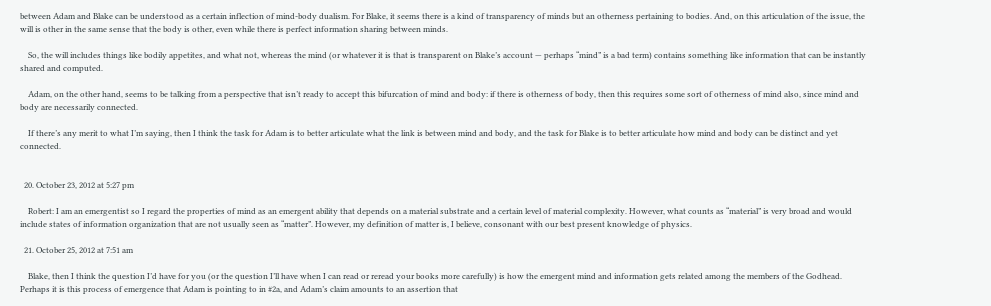between Adam and Blake can be understood as a certain inflection of mind-body dualism. For Blake, it seems there is a kind of transparency of minds but an otherness pertaining to bodies. And, on this articulation of the issue, the will is other in the same sense that the body is other, even while there is perfect information sharing between minds.

    So, the will includes things like bodily appetites, and what not, whereas the mind (or whatever it is that is transparent on Blake’s account — perhaps “mind” is a bad term) contains something like information that can be instantly shared and computed.

    Adam, on the other hand, seems to be talking from a perspective that isn’t ready to accept this bifurcation of mind and body: if there is otherness of body, then this requires some sort of otherness of mind also, since mind and body are necessarily connected.

    If there’s any merit to what I’m saying, then I think the task for Adam is to better articulate what the link is between mind and body, and the task for Blake is to better articulate how mind and body can be distinct and yet connected.


  20. October 23, 2012 at 5:27 pm

    Robert: I am an emergentist so I regard the properties of mind as an emergent ability that depends on a material substrate and a certain level of material complexity. However, what counts as “material” is very broad and would include states of information organization that are not usually seen as “matter”. However, my definition of matter is, I believe, consonant with our best present knowledge of physics.

  21. October 25, 2012 at 7:51 am

    Blake, then I think the question I’d have for you (or the question I’ll have when I can read or reread your books more carefully) is how the emergent mind and information gets related among the members of the Godhead. Perhaps it is this process of emergence that Adam is pointing to in #2a, and Adam’s claim amounts to an assertion that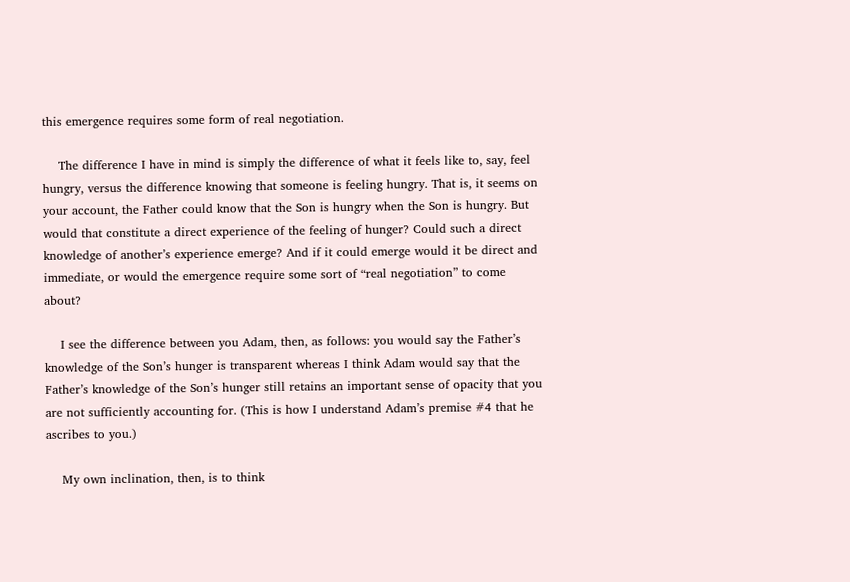this emergence requires some form of real negotiation.

    The difference I have in mind is simply the difference of what it feels like to, say, feel hungry, versus the difference knowing that someone is feeling hungry. That is, it seems on your account, the Father could know that the Son is hungry when the Son is hungry. But would that constitute a direct experience of the feeling of hunger? Could such a direct knowledge of another’s experience emerge? And if it could emerge would it be direct and immediate, or would the emergence require some sort of “real negotiation” to come about?

    I see the difference between you Adam, then, as follows: you would say the Father’s knowledge of the Son’s hunger is transparent whereas I think Adam would say that the Father’s knowledge of the Son’s hunger still retains an important sense of opacity that you are not sufficiently accounting for. (This is how I understand Adam’s premise #4 that he ascribes to you.)

    My own inclination, then, is to think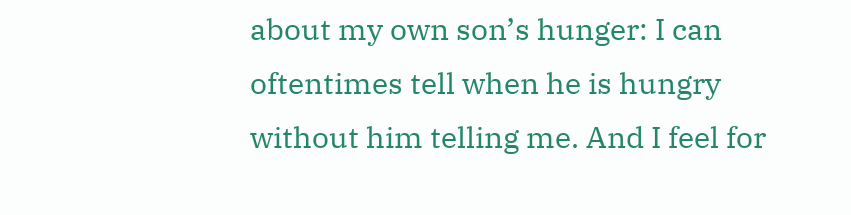about my own son’s hunger: I can oftentimes tell when he is hungry without him telling me. And I feel for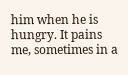him when he is hungry. It pains me, sometimes in a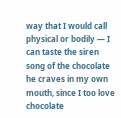way that I would call physical or bodily — I can taste the siren song of the chocolate he craves in my own mouth, since I too love chocolate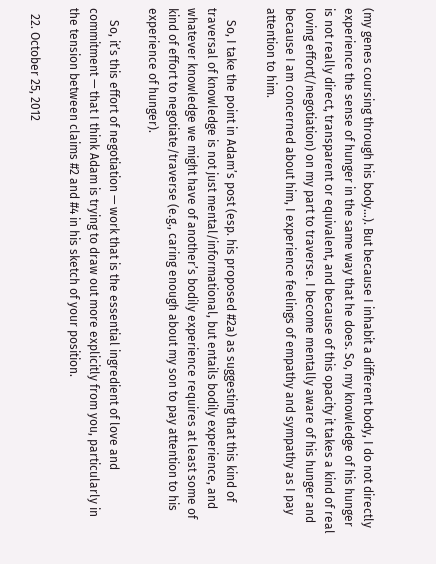(my genes coursing through his body…). But because I inhabit a different body, I do not directly experience the sense of hunger in the same way that he does. So, my knowledge of his hunger is not really direct, transparent or equivalent, and because of this opacity it takes a kind of real loving effort(/negotiation) on my part to traverse. I become mentally aware of his hunger and because I am concerned about him, I experience feelings of empathy and sympathy as I pay attention to him.

    So, I take the point in Adam’s post (esp. his proposed #2a) as suggesting that this kind of traversal of knowledge is not just mental/informational, but entails bodily experience, and whatever knowledge we might have of another’s bodily experience requires at least some of kind of effort to negotiate/traverse (e.g., caring enough about my son to pay attention to his experience of hunger).

    So, it’s this effort of negotiation — work that is the essential ingredient of love and commitment — that I think Adam is trying to draw out more explicitly from you, particularly in the tension between claims #2 and #4 in his sketch of your position.

  22. October 25, 2012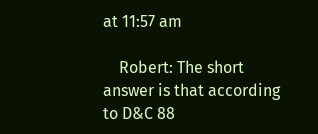at 11:57 am

    Robert: The short answer is that according to D&C 88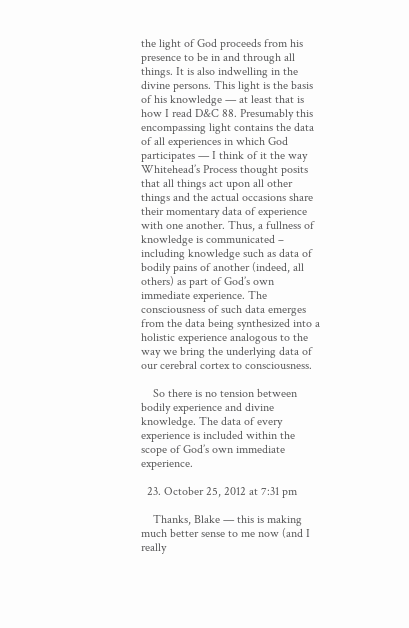the light of God proceeds from his presence to be in and through all things. It is also indwelling in the divine persons. This light is the basis of his knowledge — at least that is how I read D&C 88. Presumably this encompassing light contains the data of all experiences in which God participates — I think of it the way Whitehead’s Process thought posits that all things act upon all other things and the actual occasions share their momentary data of experience with one another. Thus, a fullness of knowledge is communicated – including knowledge such as data of bodily pains of another (indeed, all others) as part of God’s own immediate experience. The consciousness of such data emerges from the data being synthesized into a holistic experience analogous to the way we bring the underlying data of our cerebral cortex to consciousness.

    So there is no tension between bodily experience and divine knowledge. The data of every experience is included within the scope of God’s own immediate experience.

  23. October 25, 2012 at 7:31 pm

    Thanks, Blake — this is making much better sense to me now (and I really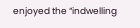enjoyed the “indwelling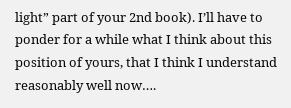light” part of your 2nd book). I’ll have to ponder for a while what I think about this position of yours, that I think I understand reasonably well now….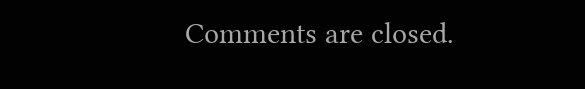Comments are closed.